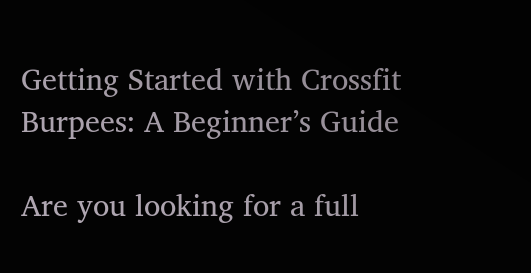Getting Started with Crossfit Burpees: A Beginner’s Guide

Are you looking for a full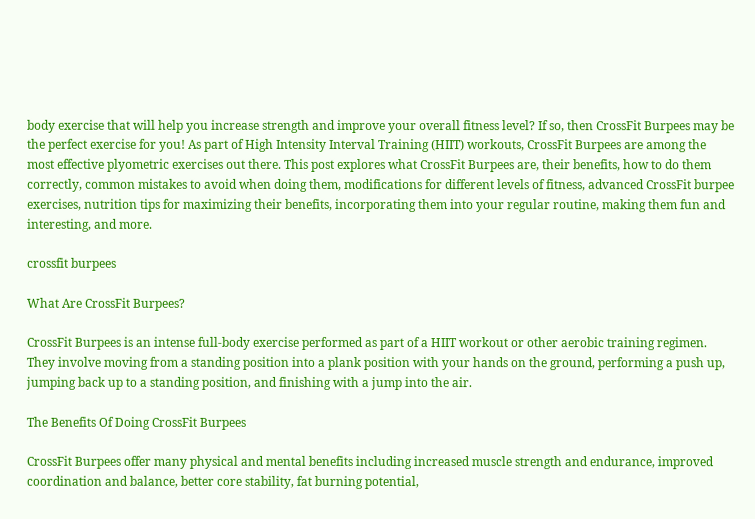body exercise that will help you increase strength and improve your overall fitness level? If so, then CrossFit Burpees may be the perfect exercise for you! As part of High Intensity Interval Training (HIIT) workouts, CrossFit Burpees are among the most effective plyometric exercises out there. This post explores what CrossFit Burpees are, their benefits, how to do them correctly, common mistakes to avoid when doing them, modifications for different levels of fitness, advanced CrossFit burpee exercises, nutrition tips for maximizing their benefits, incorporating them into your regular routine, making them fun and interesting, and more.

crossfit burpees

What Are CrossFit Burpees?

CrossFit Burpees is an intense full-body exercise performed as part of a HIIT workout or other aerobic training regimen. They involve moving from a standing position into a plank position with your hands on the ground, performing a push up, jumping back up to a standing position, and finishing with a jump into the air.

The Benefits Of Doing CrossFit Burpees

CrossFit Burpees offer many physical and mental benefits including increased muscle strength and endurance, improved coordination and balance, better core stability, fat burning potential,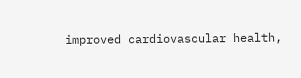improved cardiovascular health,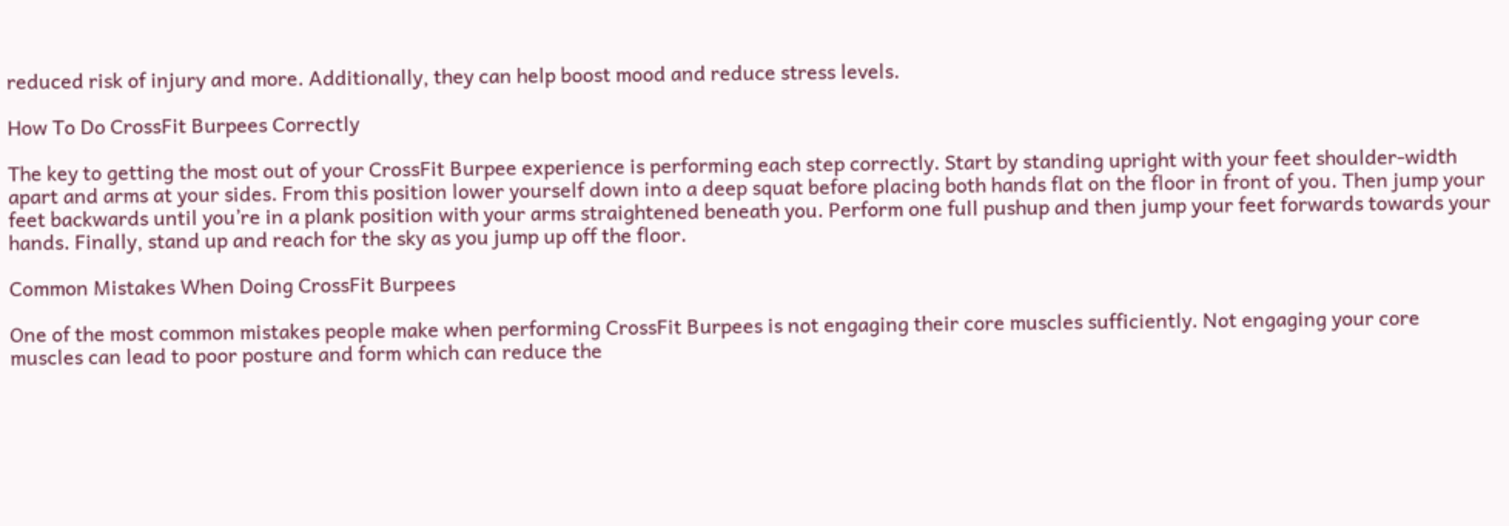reduced risk of injury and more. Additionally, they can help boost mood and reduce stress levels.

How To Do CrossFit Burpees Correctly

The key to getting the most out of your CrossFit Burpee experience is performing each step correctly. Start by standing upright with your feet shoulder-width apart and arms at your sides. From this position lower yourself down into a deep squat before placing both hands flat on the floor in front of you. Then jump your feet backwards until you’re in a plank position with your arms straightened beneath you. Perform one full pushup and then jump your feet forwards towards your hands. Finally, stand up and reach for the sky as you jump up off the floor.

Common Mistakes When Doing CrossFit Burpees

One of the most common mistakes people make when performing CrossFit Burpees is not engaging their core muscles sufficiently. Not engaging your core muscles can lead to poor posture and form which can reduce the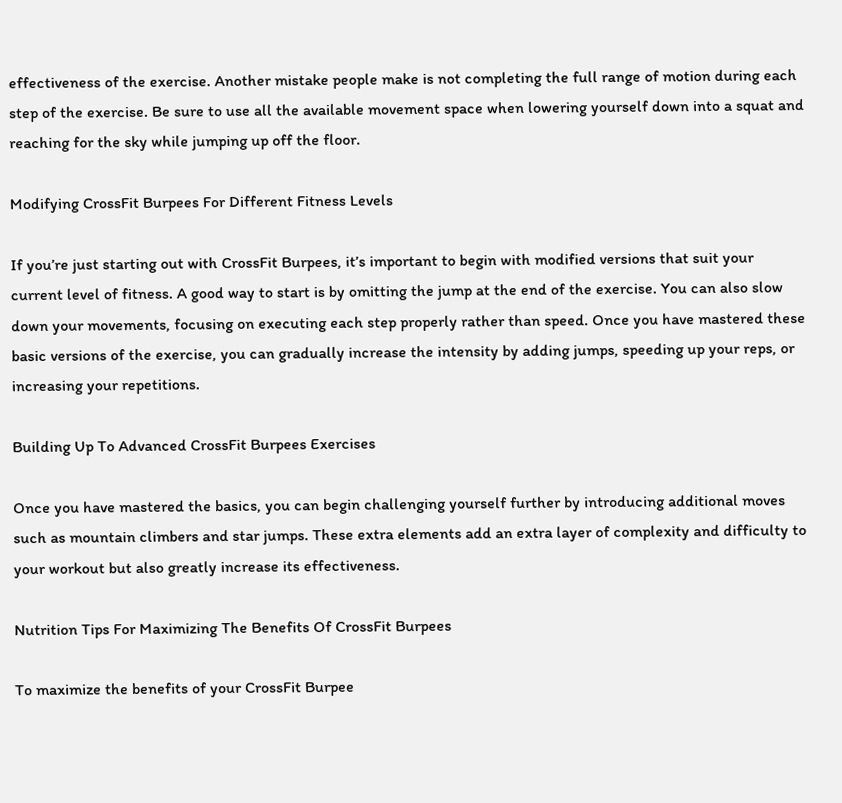effectiveness of the exercise. Another mistake people make is not completing the full range of motion during each step of the exercise. Be sure to use all the available movement space when lowering yourself down into a squat and reaching for the sky while jumping up off the floor.

Modifying CrossFit Burpees For Different Fitness Levels

If you’re just starting out with CrossFit Burpees, it’s important to begin with modified versions that suit your current level of fitness. A good way to start is by omitting the jump at the end of the exercise. You can also slow down your movements, focusing on executing each step properly rather than speed. Once you have mastered these basic versions of the exercise, you can gradually increase the intensity by adding jumps, speeding up your reps, or increasing your repetitions.

Building Up To Advanced CrossFit Burpees Exercises

Once you have mastered the basics, you can begin challenging yourself further by introducing additional moves such as mountain climbers and star jumps. These extra elements add an extra layer of complexity and difficulty to your workout but also greatly increase its effectiveness.

Nutrition Tips For Maximizing The Benefits Of CrossFit Burpees

To maximize the benefits of your CrossFit Burpee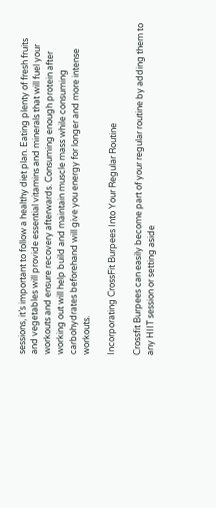sessions, it’s important to follow a healthy diet plan. Eating plenty of fresh fruits and vegetables will provide essential vitamins and minerals that will fuel your workouts and ensure recovery afterwards. Consuming enough protein after working out will help build and maintain muscle mass while consuming carbohydrates beforehand will give you energy for longer and more intense workouts.

Incorporating CrossFit Burpees Into Your Regular Routine

Crossfit Burpees can easily become part of your regular routine by adding them to any HIIT session or setting aside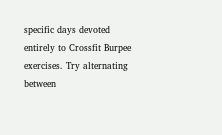specific days devoted entirely to Crossfit Burpee exercises. Try alternating between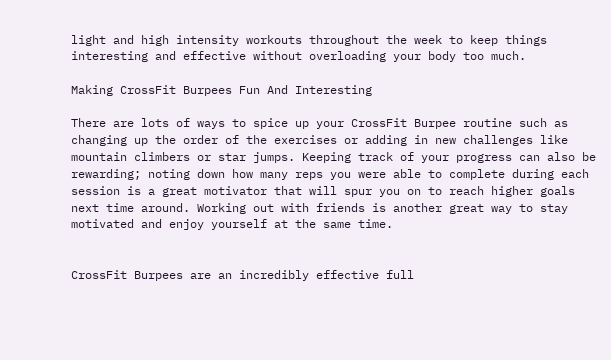light and high intensity workouts throughout the week to keep things interesting and effective without overloading your body too much.

Making CrossFit Burpees Fun And Interesting

There are lots of ways to spice up your CrossFit Burpee routine such as changing up the order of the exercises or adding in new challenges like mountain climbers or star jumps. Keeping track of your progress can also be rewarding; noting down how many reps you were able to complete during each session is a great motivator that will spur you on to reach higher goals next time around. Working out with friends is another great way to stay motivated and enjoy yourself at the same time.


CrossFit Burpees are an incredibly effective full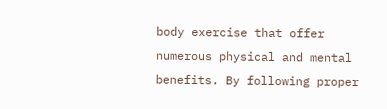body exercise that offer numerous physical and mental benefits. By following proper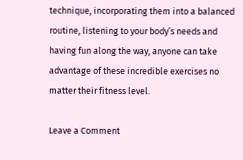technique, incorporating them into a balanced routine, listening to your body’s needs and having fun along the way, anyone can take advantage of these incredible exercises no matter their fitness level.

Leave a Comment